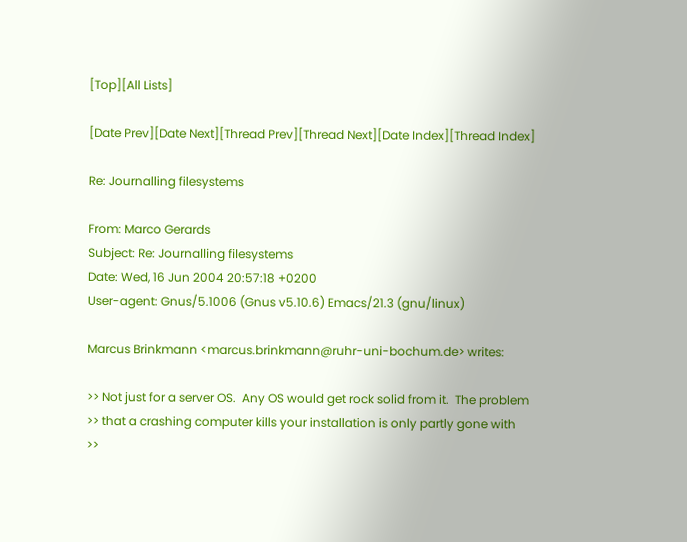[Top][All Lists]

[Date Prev][Date Next][Thread Prev][Thread Next][Date Index][Thread Index]

Re: Journalling filesystems

From: Marco Gerards
Subject: Re: Journalling filesystems
Date: Wed, 16 Jun 2004 20:57:18 +0200
User-agent: Gnus/5.1006 (Gnus v5.10.6) Emacs/21.3 (gnu/linux)

Marcus Brinkmann <marcus.brinkmann@ruhr-uni-bochum.de> writes:

>> Not just for a server OS.  Any OS would get rock solid from it.  The problem
>> that a crashing computer kills your installation is only partly gone with
>>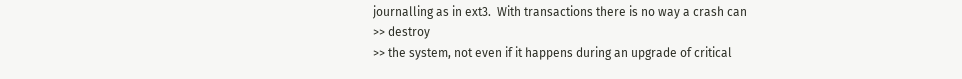journalling as in ext3.  With transactions there is no way a crash can
>> destroy
>> the system, not even if it happens during an upgrade of critical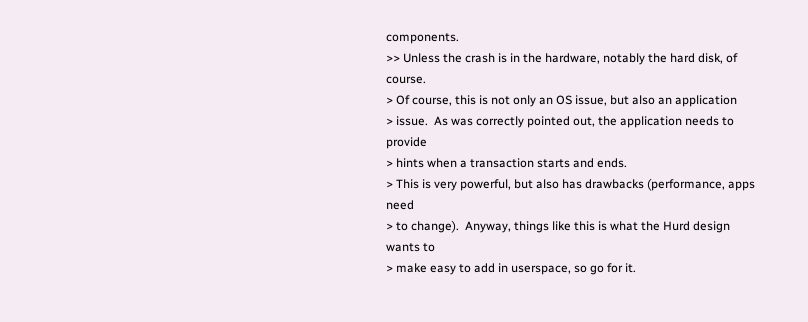components.
>> Unless the crash is in the hardware, notably the hard disk, of course.
> Of course, this is not only an OS issue, but also an application
> issue.  As was correctly pointed out, the application needs to provide
> hints when a transaction starts and ends.
> This is very powerful, but also has drawbacks (performance, apps need
> to change).  Anyway, things like this is what the Hurd design wants to
> make easy to add in userspace, so go for it.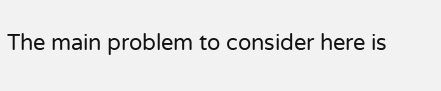The main problem to consider here is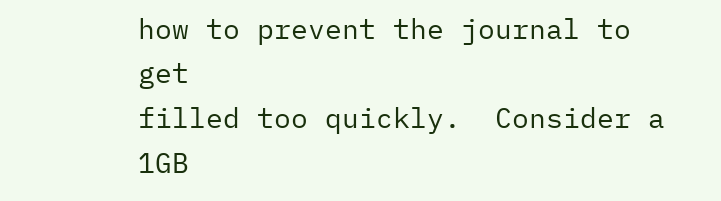how to prevent the journal to get
filled too quickly.  Consider a 1GB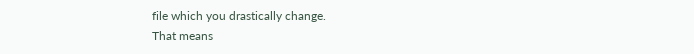file which you drastically change.
That means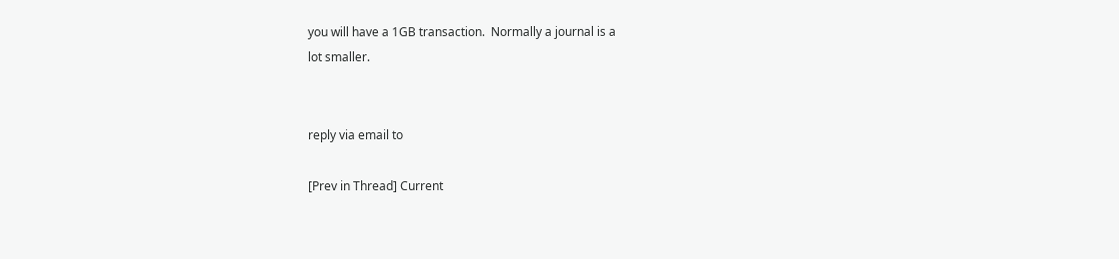you will have a 1GB transaction.  Normally a journal is a
lot smaller.


reply via email to

[Prev in Thread] Current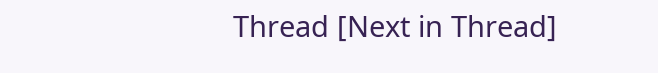Thread [Next in Thread]